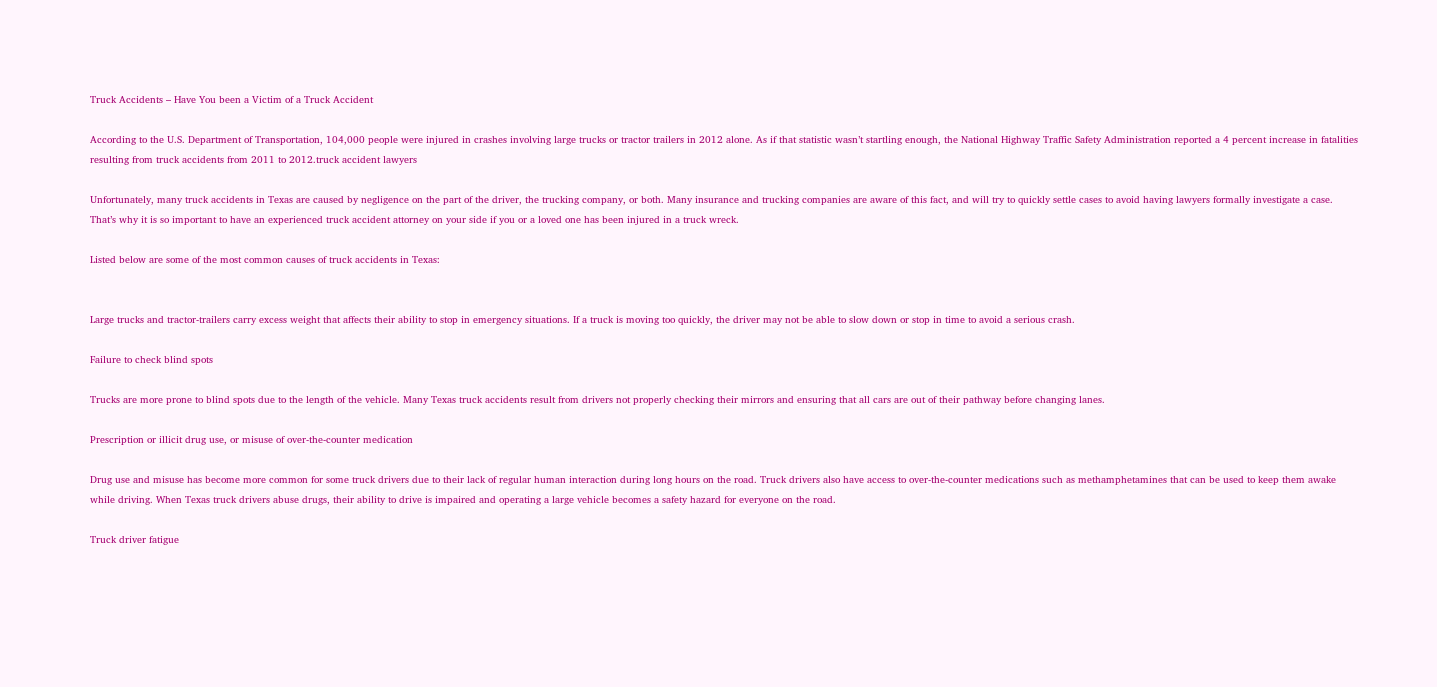Truck Accidents – Have You been a Victim of a Truck Accident

According to the U.S. Department of Transportation, 104,000 people were injured in crashes involving large trucks or tractor trailers in 2012 alone. As if that statistic wasn’t startling enough, the National Highway Traffic Safety Administration reported a 4 percent increase in fatalities resulting from truck accidents from 2011 to 2012.truck accident lawyers

Unfortunately, many truck accidents in Texas are caused by negligence on the part of the driver, the trucking company, or both. Many insurance and trucking companies are aware of this fact, and will try to quickly settle cases to avoid having lawyers formally investigate a case. That’s why it is so important to have an experienced truck accident attorney on your side if you or a loved one has been injured in a truck wreck.

Listed below are some of the most common causes of truck accidents in Texas:


Large trucks and tractor-trailers carry excess weight that affects their ability to stop in emergency situations. If a truck is moving too quickly, the driver may not be able to slow down or stop in time to avoid a serious crash.

Failure to check blind spots

Trucks are more prone to blind spots due to the length of the vehicle. Many Texas truck accidents result from drivers not properly checking their mirrors and ensuring that all cars are out of their pathway before changing lanes.

Prescription or illicit drug use, or misuse of over-the-counter medication

Drug use and misuse has become more common for some truck drivers due to their lack of regular human interaction during long hours on the road. Truck drivers also have access to over-the-counter medications such as methamphetamines that can be used to keep them awake while driving. When Texas truck drivers abuse drugs, their ability to drive is impaired and operating a large vehicle becomes a safety hazard for everyone on the road.

Truck driver fatigue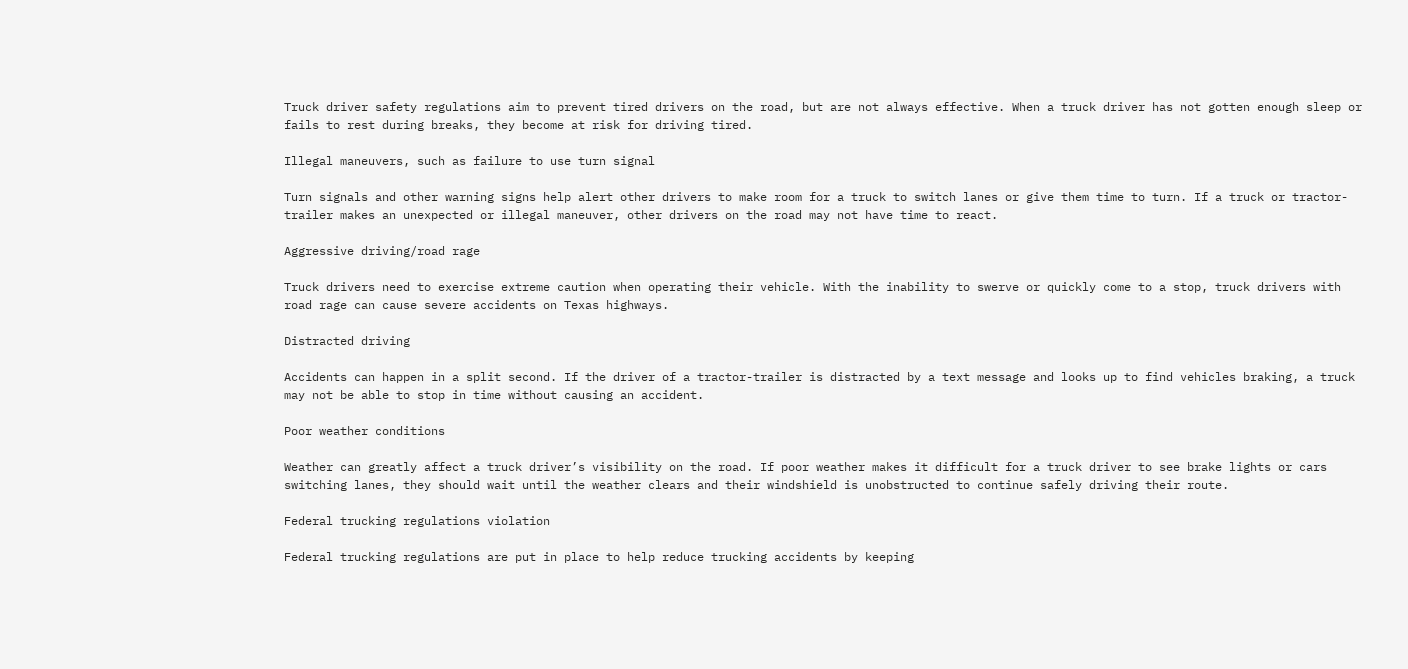Truck driver safety regulations aim to prevent tired drivers on the road, but are not always effective. When a truck driver has not gotten enough sleep or fails to rest during breaks, they become at risk for driving tired.

Illegal maneuvers, such as failure to use turn signal

Turn signals and other warning signs help alert other drivers to make room for a truck to switch lanes or give them time to turn. If a truck or tractor-trailer makes an unexpected or illegal maneuver, other drivers on the road may not have time to react.

Aggressive driving/road rage

Truck drivers need to exercise extreme caution when operating their vehicle. With the inability to swerve or quickly come to a stop, truck drivers with road rage can cause severe accidents on Texas highways.

Distracted driving

Accidents can happen in a split second. If the driver of a tractor-trailer is distracted by a text message and looks up to find vehicles braking, a truck may not be able to stop in time without causing an accident.

Poor weather conditions

Weather can greatly affect a truck driver’s visibility on the road. If poor weather makes it difficult for a truck driver to see brake lights or cars switching lanes, they should wait until the weather clears and their windshield is unobstructed to continue safely driving their route.

Federal trucking regulations violation

Federal trucking regulations are put in place to help reduce trucking accidents by keeping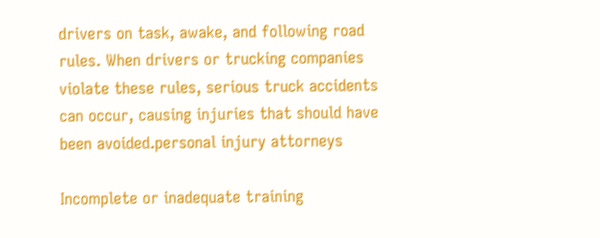drivers on task, awake, and following road rules. When drivers or trucking companies violate these rules, serious truck accidents can occur, causing injuries that should have been avoided.personal injury attorneys

Incomplete or inadequate training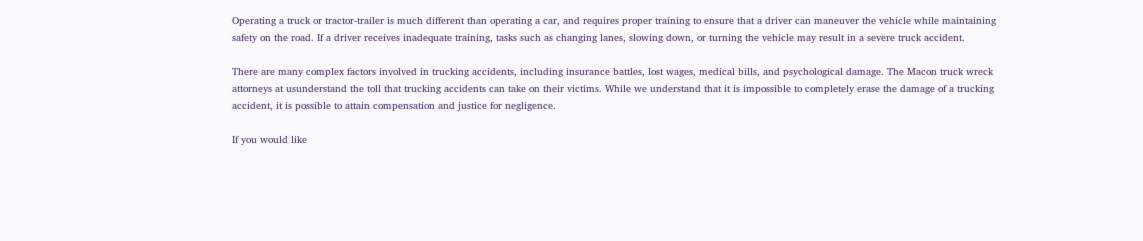Operating a truck or tractor-trailer is much different than operating a car, and requires proper training to ensure that a driver can maneuver the vehicle while maintaining safety on the road. If a driver receives inadequate training, tasks such as changing lanes, slowing down, or turning the vehicle may result in a severe truck accident.

There are many complex factors involved in trucking accidents, including insurance battles, lost wages, medical bills, and psychological damage. The Macon truck wreck attorneys at usunderstand the toll that trucking accidents can take on their victims. While we understand that it is impossible to completely erase the damage of a trucking accident, it is possible to attain compensation and justice for negligence.

If you would like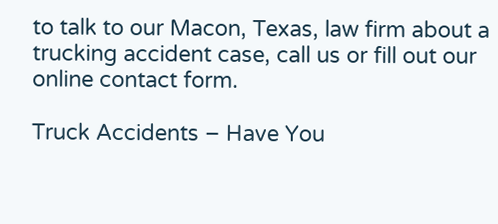to talk to our Macon, Texas, law firm about a trucking accident case, call us or fill out our online contact form.

Truck Accidents – Have You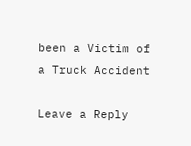been a Victim of a Truck Accident

Leave a Reply